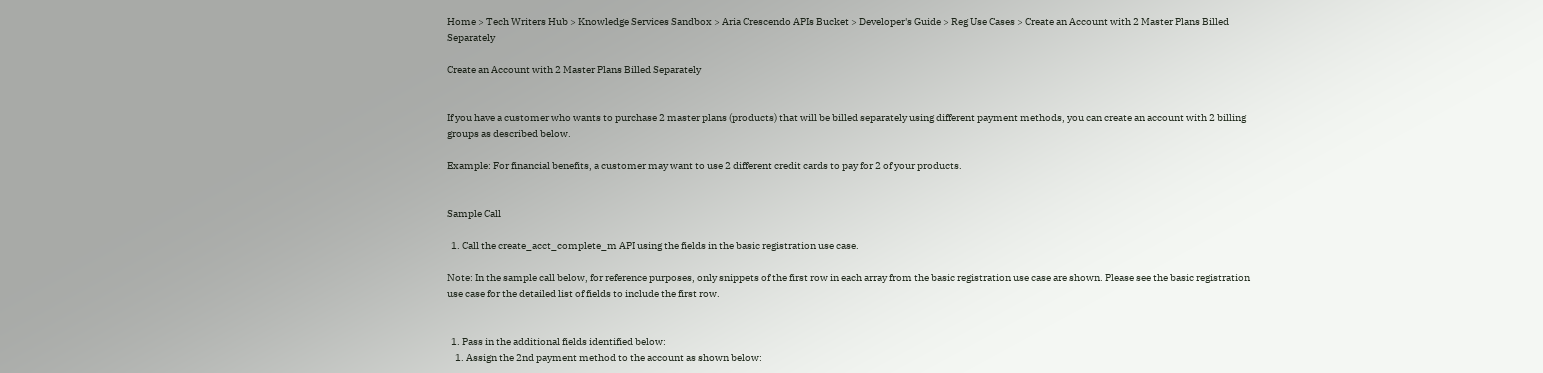Home > Tech Writers Hub > Knowledge Services Sandbox > Aria Crescendo APIs Bucket > Developer's Guide > Reg Use Cases > Create an Account with 2 Master Plans Billed Separately

Create an Account with 2 Master Plans Billed Separately


If you have a customer who wants to purchase 2 master plans (products) that will be billed separately using different payment methods, you can create an account with 2 billing groups as described below.

Example: For financial benefits, a customer may want to use 2 different credit cards to pay for 2 of your products.


Sample Call

  1. Call the create_acct_complete_m API using the fields in the basic registration use case.

Note: In the sample call below, for reference purposes, only snippets of the first row in each array from the basic registration use case are shown. Please see the basic registration use case for the detailed list of fields to include the first row.


  1. Pass in the additional fields identified below:
    1. Assign the 2nd payment method to the account as shown below: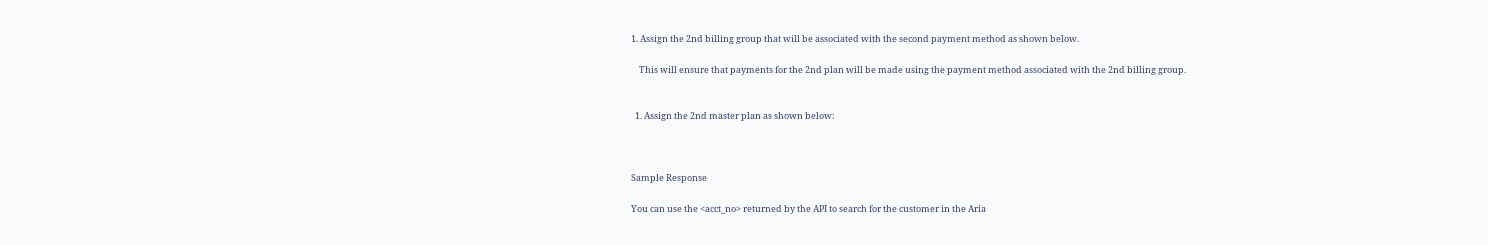1. Assign the 2nd billing group that will be associated with the second payment method as shown below.

    This will ensure that payments for the 2nd plan will be made using the payment method associated with the 2nd billing group.


  1. Assign the 2nd master plan as shown below:



Sample Response

You can use the <acct_no> returned by the API to search for the customer in the Aria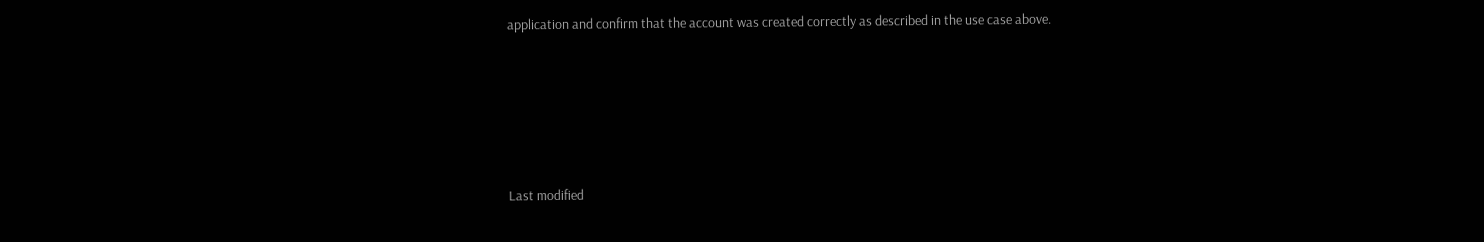application and confirm that the account was created correctly as described in the use case above.





Last modified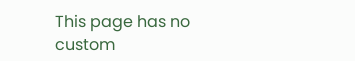This page has no custom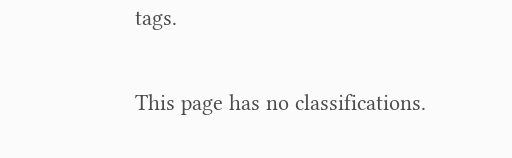tags.


This page has no classifications.